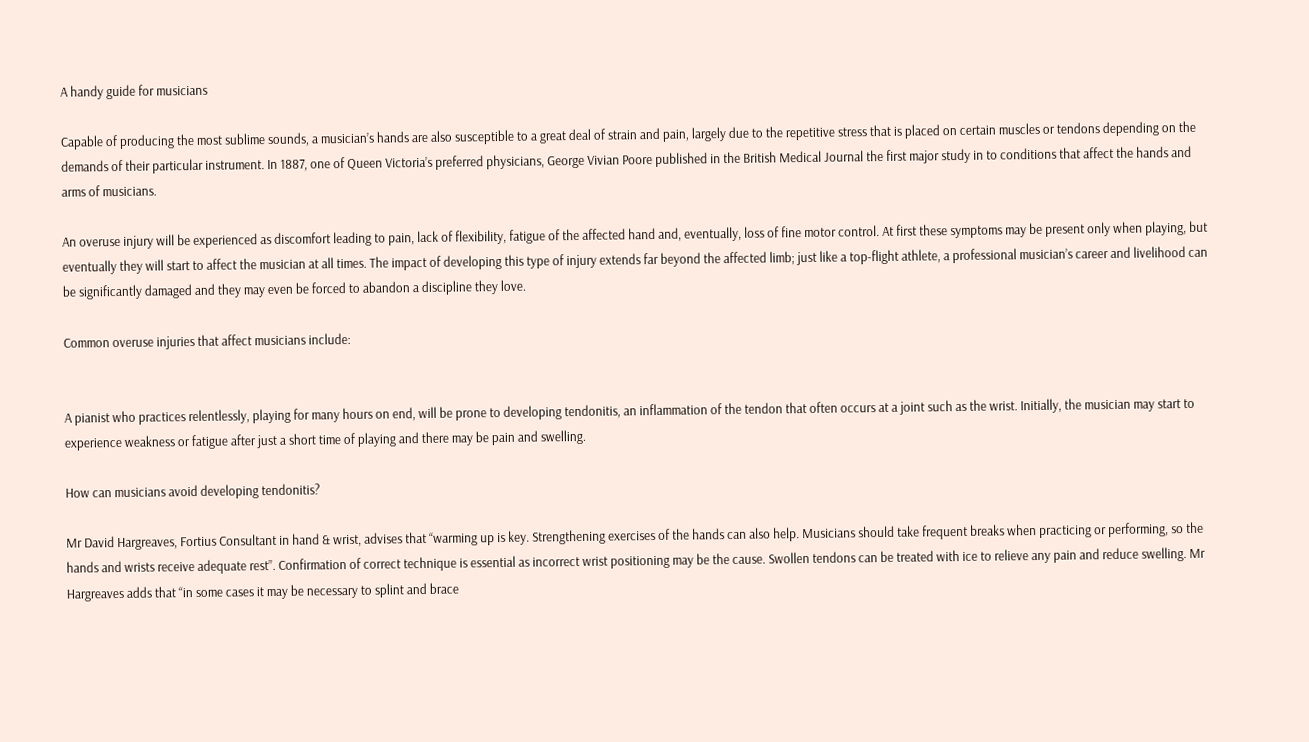A handy guide for musicians

Capable of producing the most sublime sounds, a musician’s hands are also susceptible to a great deal of strain and pain, largely due to the repetitive stress that is placed on certain muscles or tendons depending on the demands of their particular instrument. In 1887, one of Queen Victoria’s preferred physicians, George Vivian Poore published in the British Medical Journal the first major study in to conditions that affect the hands and arms of musicians.

An overuse injury will be experienced as discomfort leading to pain, lack of flexibility, fatigue of the affected hand and, eventually, loss of fine motor control. At first these symptoms may be present only when playing, but eventually they will start to affect the musician at all times. The impact of developing this type of injury extends far beyond the affected limb; just like a top-flight athlete, a professional musician’s career and livelihood can be significantly damaged and they may even be forced to abandon a discipline they love.

Common overuse injuries that affect musicians include:


A pianist who practices relentlessly, playing for many hours on end, will be prone to developing tendonitis, an inflammation of the tendon that often occurs at a joint such as the wrist. Initially, the musician may start to experience weakness or fatigue after just a short time of playing and there may be pain and swelling.

How can musicians avoid developing tendonitis?

Mr David Hargreaves, Fortius Consultant in hand & wrist, advises that “warming up is key. Strengthening exercises of the hands can also help. Musicians should take frequent breaks when practicing or performing, so the hands and wrists receive adequate rest”. Confirmation of correct technique is essential as incorrect wrist positioning may be the cause. Swollen tendons can be treated with ice to relieve any pain and reduce swelling. Mr Hargreaves adds that “in some cases it may be necessary to splint and brace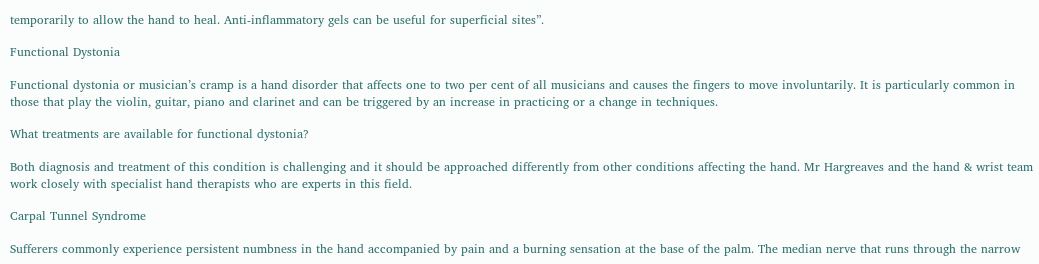temporarily to allow the hand to heal. Anti-inflammatory gels can be useful for superficial sites”.

Functional Dystonia

Functional dystonia or musician’s cramp is a hand disorder that affects one to two per cent of all musicians and causes the fingers to move involuntarily. It is particularly common in those that play the violin, guitar, piano and clarinet and can be triggered by an increase in practicing or a change in techniques.

What treatments are available for functional dystonia?

Both diagnosis and treatment of this condition is challenging and it should be approached differently from other conditions affecting the hand. Mr Hargreaves and the hand & wrist team work closely with specialist hand therapists who are experts in this field.

Carpal Tunnel Syndrome

Sufferers commonly experience persistent numbness in the hand accompanied by pain and a burning sensation at the base of the palm. The median nerve that runs through the narrow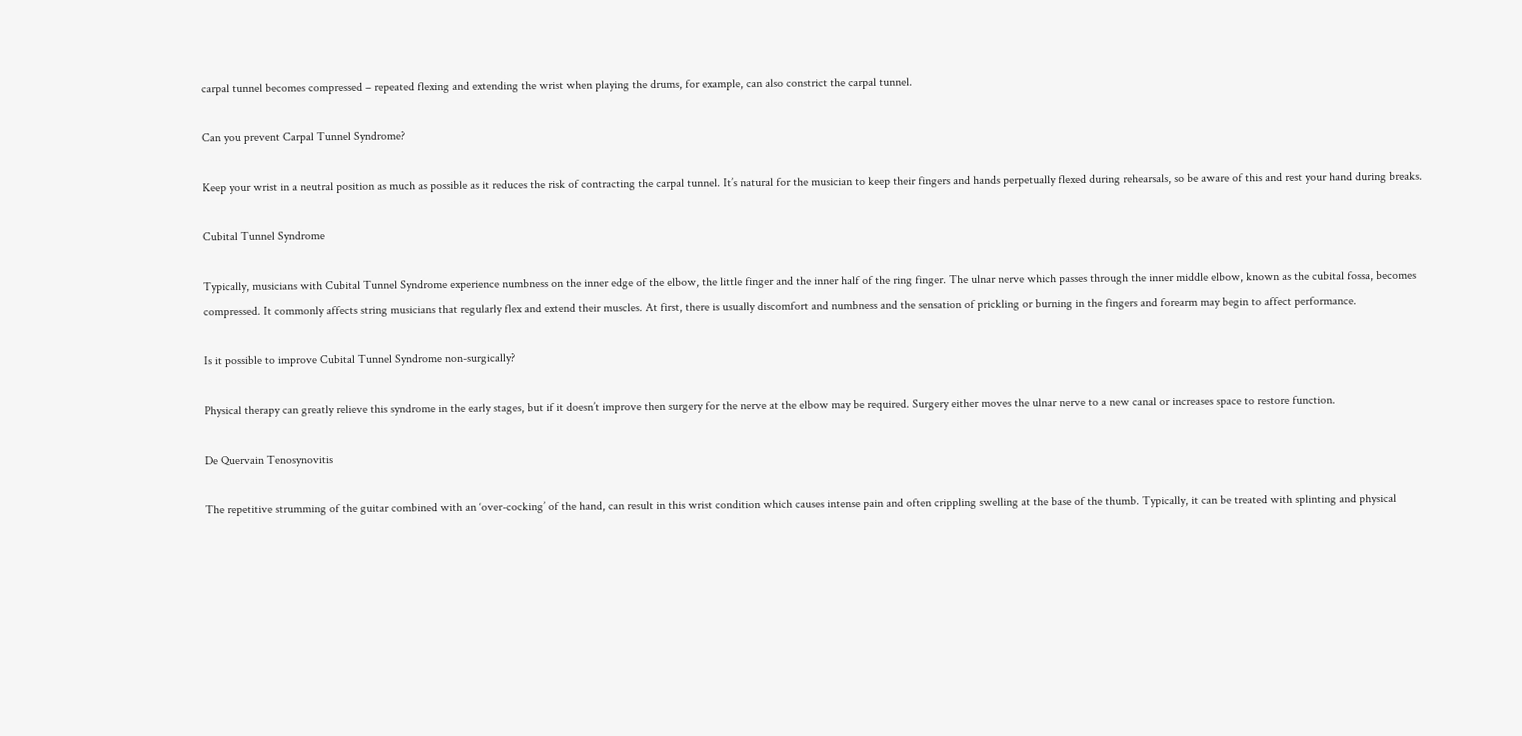carpal tunnel becomes compressed – repeated flexing and extending the wrist when playing the drums, for example, can also constrict the carpal tunnel.

Can you prevent Carpal Tunnel Syndrome?

Keep your wrist in a neutral position as much as possible as it reduces the risk of contracting the carpal tunnel. It’s natural for the musician to keep their fingers and hands perpetually flexed during rehearsals, so be aware of this and rest your hand during breaks.

Cubital Tunnel Syndrome

Typically, musicians with Cubital Tunnel Syndrome experience numbness on the inner edge of the elbow, the little finger and the inner half of the ring finger. The ulnar nerve which passes through the inner middle elbow, known as the cubital fossa, becomes compressed. It commonly affects string musicians that regularly flex and extend their muscles. At first, there is usually discomfort and numbness and the sensation of prickling or burning in the fingers and forearm may begin to affect performance.

Is it possible to improve Cubital Tunnel Syndrome non-surgically?

Physical therapy can greatly relieve this syndrome in the early stages, but if it doesn’t improve then surgery for the nerve at the elbow may be required. Surgery either moves the ulnar nerve to a new canal or increases space to restore function.

De Quervain Tenosynovitis

The repetitive strumming of the guitar combined with an ‘over-cocking’ of the hand, can result in this wrist condition which causes intense pain and often crippling swelling at the base of the thumb. Typically, it can be treated with splinting and physical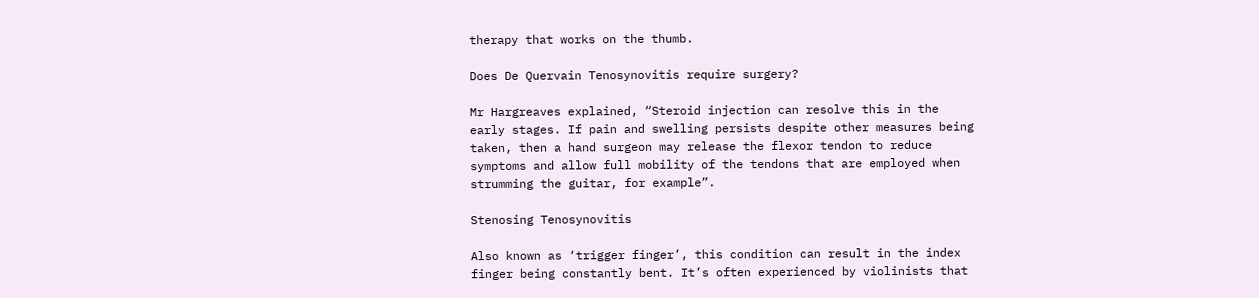therapy that works on the thumb.

Does De Quervain Tenosynovitis require surgery?

Mr Hargreaves explained, “Steroid injection can resolve this in the early stages. If pain and swelling persists despite other measures being taken, then a hand surgeon may release the flexor tendon to reduce symptoms and allow full mobility of the tendons that are employed when strumming the guitar, for example”.

Stenosing Tenosynovitis

Also known as ‘trigger finger’, this condition can result in the index finger being constantly bent. It’s often experienced by violinists that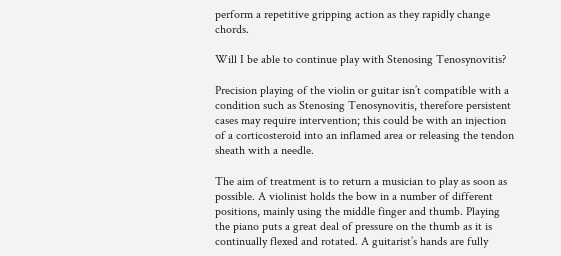perform a repetitive gripping action as they rapidly change chords.

Will I be able to continue play with Stenosing Tenosynovitis?

Precision playing of the violin or guitar isn’t compatible with a condition such as Stenosing Tenosynovitis, therefore persistent cases may require intervention; this could be with an injection of a corticosteroid into an inflamed area or releasing the tendon sheath with a needle.

The aim of treatment is to return a musician to play as soon as possible. A violinist holds the bow in a number of different positions, mainly using the middle finger and thumb. Playing the piano puts a great deal of pressure on the thumb as it is continually flexed and rotated. A guitarist’s hands are fully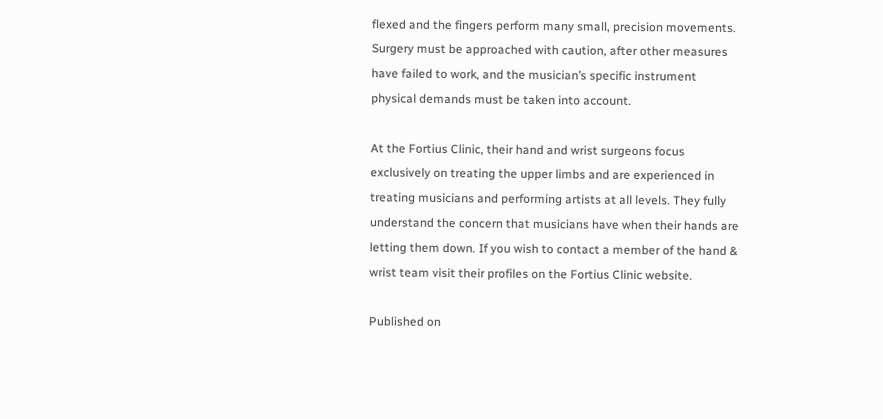flexed and the fingers perform many small, precision movements. Surgery must be approached with caution, after other measures have failed to work, and the musician’s specific instrument physical demands must be taken into account.

At the Fortius Clinic, their hand and wrist surgeons focus exclusively on treating the upper limbs and are experienced in treating musicians and performing artists at all levels. They fully understand the concern that musicians have when their hands are letting them down. If you wish to contact a member of the hand & wrist team visit their profiles on the Fortius Clinic website.

Published on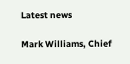Latest news

Mark Williams, Chief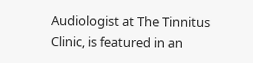Audiologist at The Tinnitus Clinic, is featured in an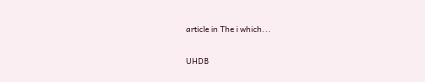article in The i which...

UHDB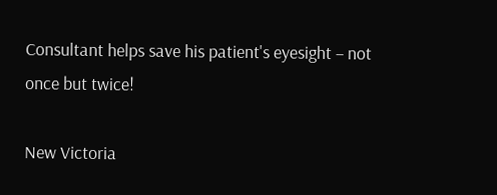Consultant helps save his patient's eyesight – not once but twice!

New Victoria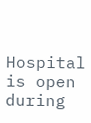Hospital is open during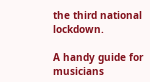the third national lockdown.

A handy guide for musicians